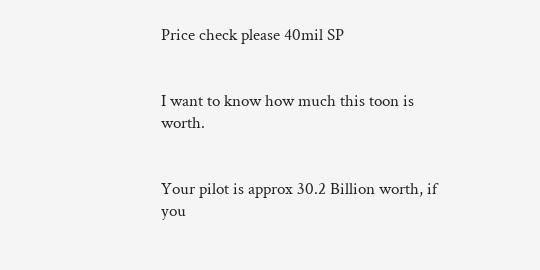Price check please 40mil SP


I want to know how much this toon is worth.


Your pilot is approx 30.2 Billion worth, if you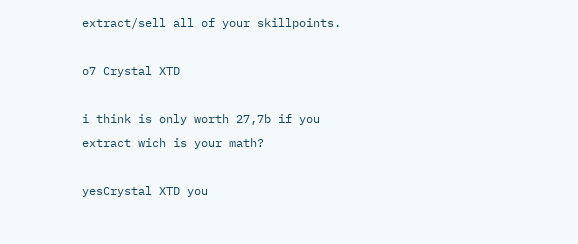extract/sell all of your skillpoints.

o7 Crystal XTD

i think is only worth 27,7b if you extract wich is your math?

yesCrystal XTD you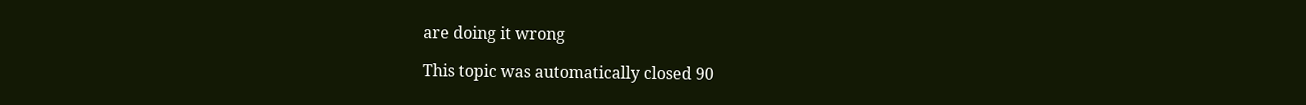are doing it wrong

This topic was automatically closed 90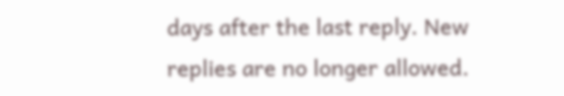days after the last reply. New replies are no longer allowed.